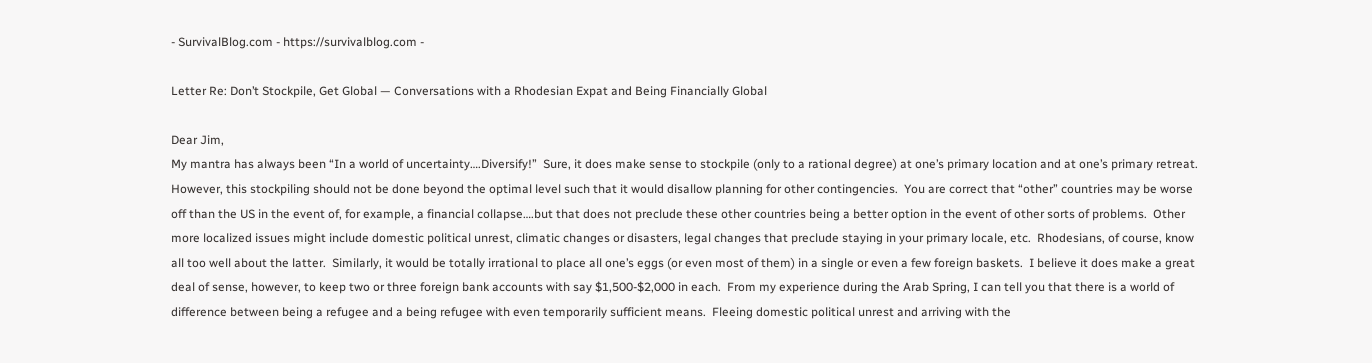- SurvivalBlog.com - https://survivalblog.com -

Letter Re: Don’t Stockpile, Get Global — Conversations with a Rhodesian Expat and Being Financially Global

Dear Jim,
My mantra has always been “In a world of uncertainty….Diversify!”  Sure, it does make sense to stockpile (only to a rational degree) at one’s primary location and at one’s primary retreat.  However, this stockpiling should not be done beyond the optimal level such that it would disallow planning for other contingencies.  You are correct that “other” countries may be worse off than the US in the event of, for example, a financial collapse….but that does not preclude these other countries being a better option in the event of other sorts of problems.  Other more localized issues might include domestic political unrest, climatic changes or disasters, legal changes that preclude staying in your primary locale, etc.  Rhodesians, of course, know all too well about the latter.  Similarly, it would be totally irrational to place all one’s eggs (or even most of them) in a single or even a few foreign baskets.  I believe it does make a great deal of sense, however, to keep two or three foreign bank accounts with say $1,500-$2,000 in each.  From my experience during the Arab Spring, I can tell you that there is a world of difference between being a refugee and a being refugee with even temporarily sufficient means.  Fleeing domestic political unrest and arriving with the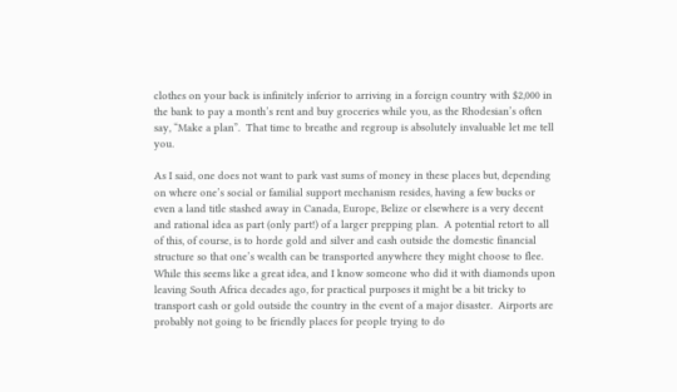clothes on your back is infinitely inferior to arriving in a foreign country with $2,000 in the bank to pay a month’s rent and buy groceries while you, as the Rhodesian’s often say, “Make a plan”.  That time to breathe and regroup is absolutely invaluable let me tell you.

As I said, one does not want to park vast sums of money in these places but, depending on where one’s social or familial support mechanism resides, having a few bucks or even a land title stashed away in Canada, Europe, Belize or elsewhere is a very decent and rational idea as part (only part!) of a larger prepping plan.  A potential retort to all of this, of course, is to horde gold and silver and cash outside the domestic financial structure so that one’s wealth can be transported anywhere they might choose to flee.  While this seems like a great idea, and I know someone who did it with diamonds upon leaving South Africa decades ago, for practical purposes it might be a bit tricky to transport cash or gold outside the country in the event of a major disaster.  Airports are probably not going to be friendly places for people trying to do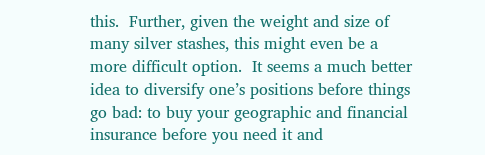this.  Further, given the weight and size of many silver stashes, this might even be a more difficult option.  It seems a much better idea to diversify one’s positions before things go bad: to buy your geographic and financial insurance before you need it and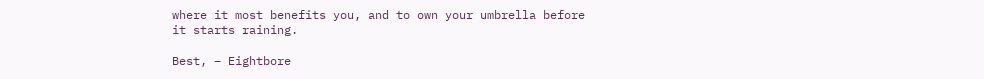where it most benefits you, and to own your umbrella before it starts raining.

Best, – Eightbore